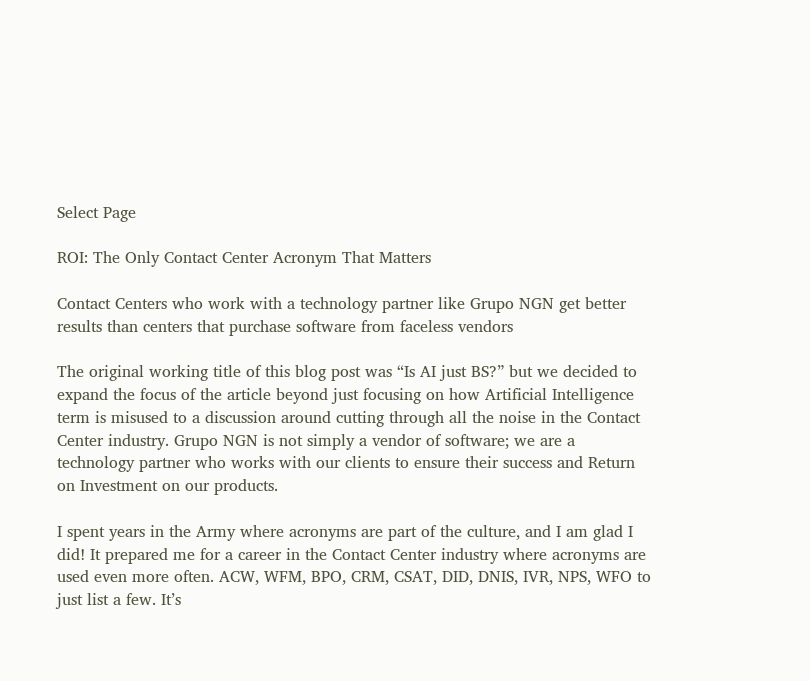Select Page

ROI: The Only Contact Center Acronym That Matters

Contact Centers who work with a technology partner like Grupo NGN get better results than centers that purchase software from faceless vendors

The original working title of this blog post was “Is AI just BS?” but we decided to expand the focus of the article beyond just focusing on how Artificial Intelligence term is misused to a discussion around cutting through all the noise in the Contact Center industry. Grupo NGN is not simply a vendor of software; we are a technology partner who works with our clients to ensure their success and Return on Investment on our products.

I spent years in the Army where acronyms are part of the culture, and I am glad I did! It prepared me for a career in the Contact Center industry where acronyms are used even more often. ACW, WFM, BPO, CRM, CSAT, DID, DNIS, IVR, NPS, WFO to just list a few. It’s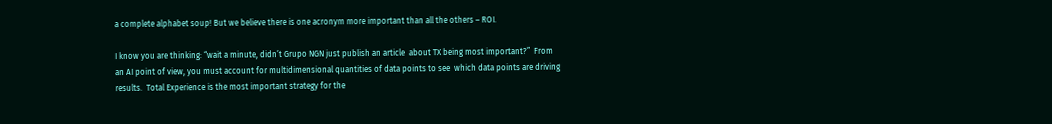a complete alphabet soup! But we believe there is one acronym more important than all the others – ROI.

I know you are thinking: “wait a minute, didn’t Grupo NGN just publish an article  about TX being most important?”  From an AI point of view, you must account for multidimensional quantities of data points to see  which data points are driving results.  Total Experience is the most important strategy for the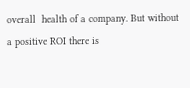overall  health of a company. But without a positive ROI there is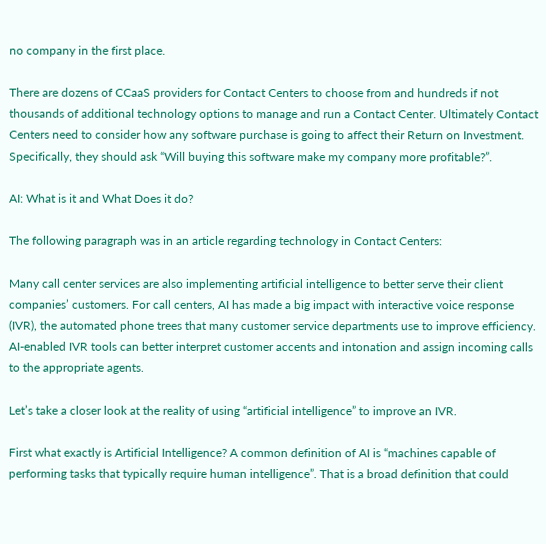no company in the first place.

There are dozens of CCaaS providers for Contact Centers to choose from and hundreds if not thousands of additional technology options to manage and run a Contact Center. Ultimately Contact Centers need to consider how any software purchase is going to affect their Return on Investment. Specifically, they should ask “Will buying this software make my company more profitable?”.

AI: What is it and What Does it do?

The following paragraph was in an article regarding technology in Contact Centers:

Many call center services are also implementing artificial intelligence to better serve their client companies’ customers. For call centers, AI has made a big impact with interactive voice response (IVR), the automated phone trees that many customer service departments use to improve efficiency. AI-enabled IVR tools can better interpret customer accents and intonation and assign incoming calls to the appropriate agents.

Let’s take a closer look at the reality of using “artificial intelligence” to improve an IVR.

First what exactly is Artificial Intelligence? A common definition of AI is “machines capable of performing tasks that typically require human intelligence”. That is a broad definition that could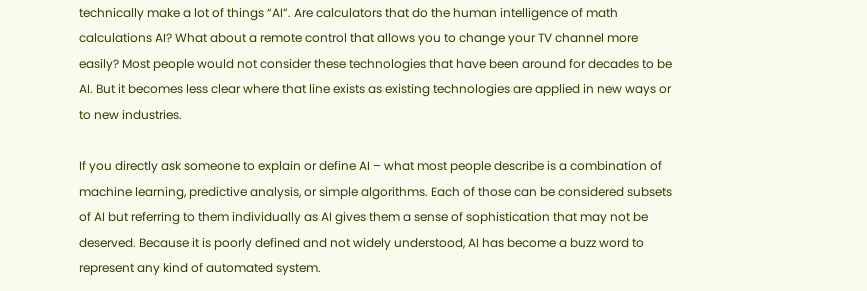technically make a lot of things “AI”. Are calculators that do the human intelligence of math calculations AI? What about a remote control that allows you to change your TV channel more easily? Most people would not consider these technologies that have been around for decades to be AI. But it becomes less clear where that line exists as existing technologies are applied in new ways or to new industries.

If you directly ask someone to explain or define AI – what most people describe is a combination of machine learning, predictive analysis, or simple algorithms. Each of those can be considered subsets of AI but referring to them individually as AI gives them a sense of sophistication that may not be deserved. Because it is poorly defined and not widely understood, AI has become a buzz word to represent any kind of automated system.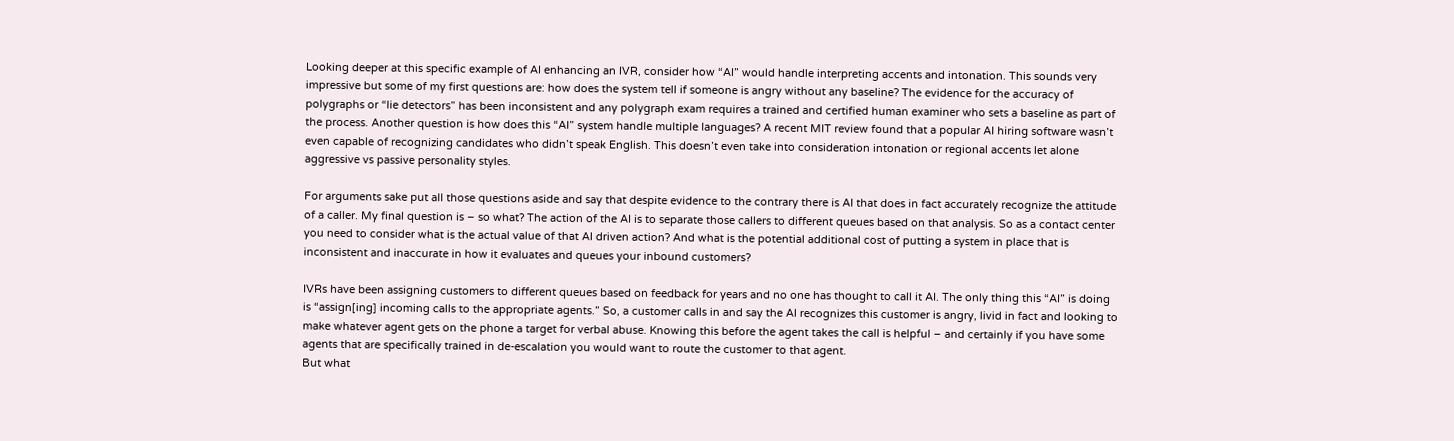Looking deeper at this specific example of AI enhancing an IVR, consider how “AI” would handle interpreting accents and intonation. This sounds very impressive but some of my first questions are: how does the system tell if someone is angry without any baseline? The evidence for the accuracy of polygraphs or “lie detectors” has been inconsistent and any polygraph exam requires a trained and certified human examiner who sets a baseline as part of the process. Another question is how does this “AI” system handle multiple languages? A recent MIT review found that a popular AI hiring software wasn’t even capable of recognizing candidates who didn’t speak English. This doesn’t even take into consideration intonation or regional accents let alone aggressive vs passive personality styles.

For arguments sake put all those questions aside and say that despite evidence to the contrary there is AI that does in fact accurately recognize the attitude of a caller. My final question is – so what? The action of the AI is to separate those callers to different queues based on that analysis. So as a contact center you need to consider what is the actual value of that AI driven action? And what is the potential additional cost of putting a system in place that is inconsistent and inaccurate in how it evaluates and queues your inbound customers?

IVRs have been assigning customers to different queues based on feedback for years and no one has thought to call it AI. The only thing this “AI” is doing is “assign[ing] incoming calls to the appropriate agents.” So, a customer calls in and say the AI recognizes this customer is angry, livid in fact and looking to make whatever agent gets on the phone a target for verbal abuse. Knowing this before the agent takes the call is helpful – and certainly if you have some agents that are specifically trained in de-escalation you would want to route the customer to that agent.
But what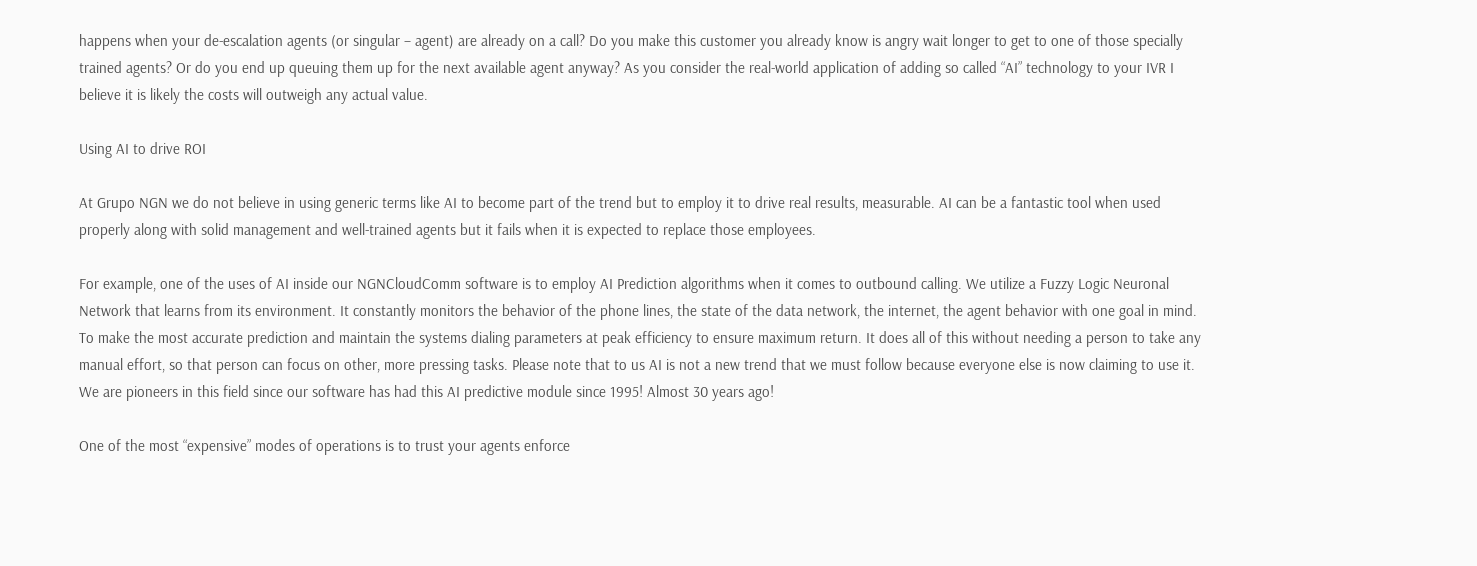happens when your de-escalation agents (or singular – agent) are already on a call? Do you make this customer you already know is angry wait longer to get to one of those specially trained agents? Or do you end up queuing them up for the next available agent anyway? As you consider the real-world application of adding so called “AI” technology to your IVR I believe it is likely the costs will outweigh any actual value.

Using AI to drive ROI

At Grupo NGN we do not believe in using generic terms like AI to become part of the trend but to employ it to drive real results, measurable. AI can be a fantastic tool when used properly along with solid management and well-trained agents but it fails when it is expected to replace those employees.

For example, one of the uses of AI inside our NGNCloudComm software is to employ AI Prediction algorithms when it comes to outbound calling. We utilize a Fuzzy Logic Neuronal Network that learns from its environment. It constantly monitors the behavior of the phone lines, the state of the data network, the internet, the agent behavior with one goal in mind. To make the most accurate prediction and maintain the systems dialing parameters at peak efficiency to ensure maximum return. It does all of this without needing a person to take any manual effort, so that person can focus on other, more pressing tasks. Please note that to us AI is not a new trend that we must follow because everyone else is now claiming to use it. We are pioneers in this field since our software has had this AI predictive module since 1995! Almost 30 years ago!

One of the most “expensive” modes of operations is to trust your agents enforce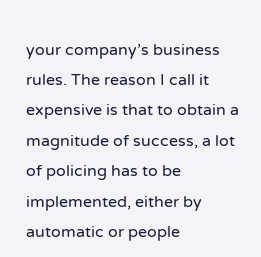your company’s business rules. The reason I call it expensive is that to obtain a magnitude of success, a lot of policing has to be implemented, either by automatic or people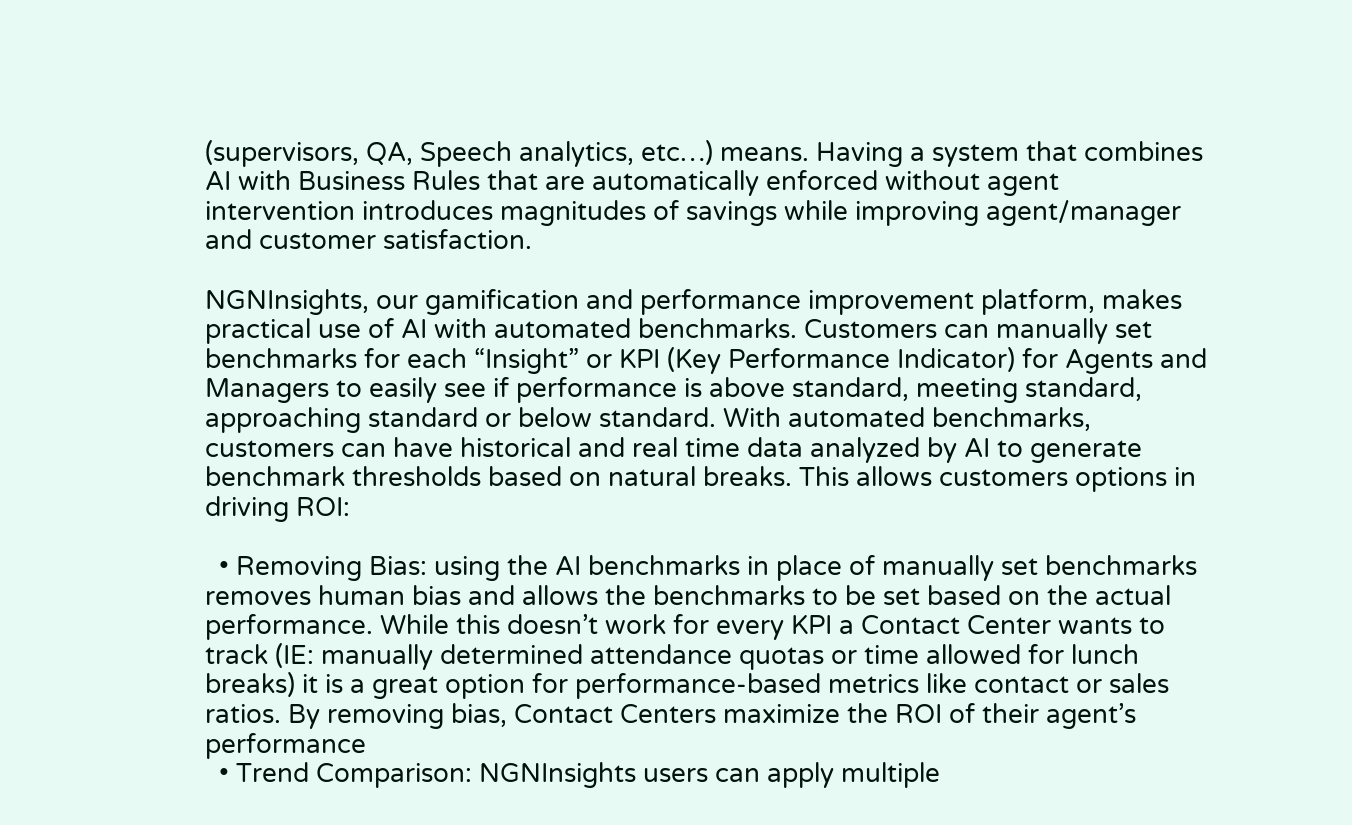(supervisors, QA, Speech analytics, etc…) means. Having a system that combines AI with Business Rules that are automatically enforced without agent intervention introduces magnitudes of savings while improving agent/manager and customer satisfaction.

NGNInsights, our gamification and performance improvement platform, makes practical use of AI with automated benchmarks. Customers can manually set benchmarks for each “Insight” or KPI (Key Performance Indicator) for Agents and Managers to easily see if performance is above standard, meeting standard, approaching standard or below standard. With automated benchmarks, customers can have historical and real time data analyzed by AI to generate benchmark thresholds based on natural breaks. This allows customers options in driving ROI:

  • Removing Bias: using the AI benchmarks in place of manually set benchmarks removes human bias and allows the benchmarks to be set based on the actual performance. While this doesn’t work for every KPI a Contact Center wants to track (IE: manually determined attendance quotas or time allowed for lunch breaks) it is a great option for performance-based metrics like contact or sales ratios. By removing bias, Contact Centers maximize the ROI of their agent’s performance
  • Trend Comparison: NGNInsights users can apply multiple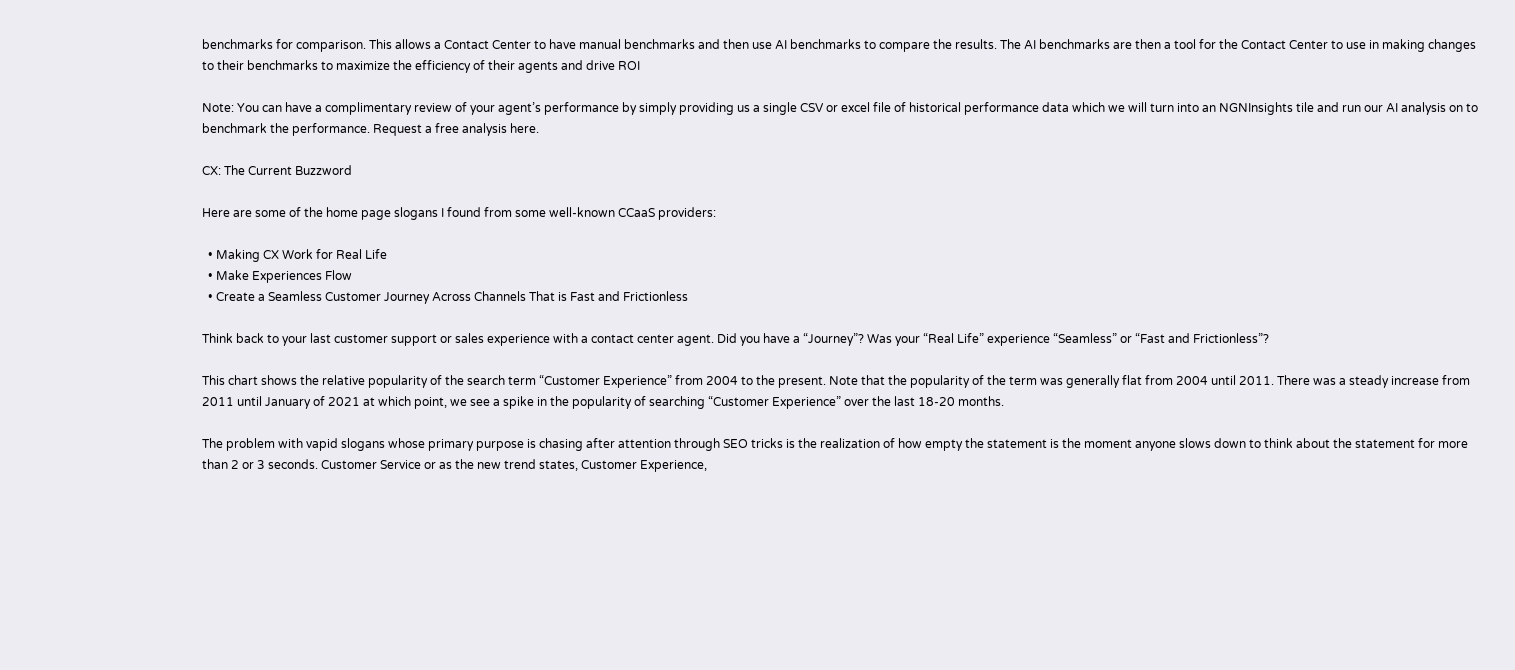benchmarks for comparison. This allows a Contact Center to have manual benchmarks and then use AI benchmarks to compare the results. The AI benchmarks are then a tool for the Contact Center to use in making changes to their benchmarks to maximize the efficiency of their agents and drive ROI

Note: You can have a complimentary review of your agent’s performance by simply providing us a single CSV or excel file of historical performance data which we will turn into an NGNInsights tile and run our AI analysis on to benchmark the performance. Request a free analysis here.

CX: The Current Buzzword

Here are some of the home page slogans I found from some well-known CCaaS providers:

  • Making CX Work for Real Life
  • Make Experiences Flow
  • Create a Seamless Customer Journey Across Channels That is Fast and Frictionless

Think back to your last customer support or sales experience with a contact center agent. Did you have a “Journey”? Was your “Real Life” experience “Seamless” or “Fast and Frictionless”?

This chart shows the relative popularity of the search term “Customer Experience” from 2004 to the present. Note that the popularity of the term was generally flat from 2004 until 2011. There was a steady increase from 2011 until January of 2021 at which point, we see a spike in the popularity of searching “Customer Experience” over the last 18-20 months.

The problem with vapid slogans whose primary purpose is chasing after attention through SEO tricks is the realization of how empty the statement is the moment anyone slows down to think about the statement for more than 2 or 3 seconds. Customer Service or as the new trend states, Customer Experience,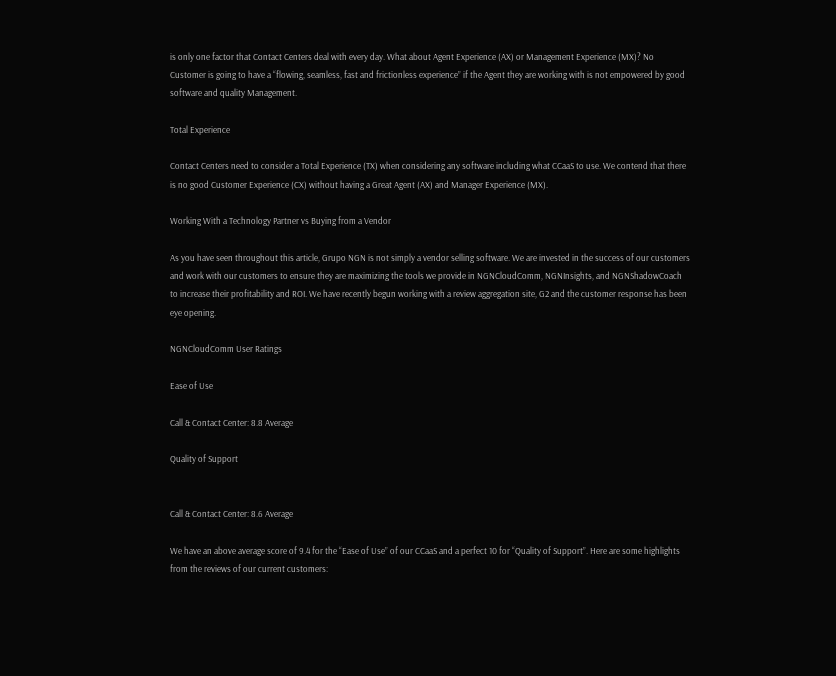is only one factor that Contact Centers deal with every day. What about Agent Experience (AX) or Management Experience (MX)? No Customer is going to have a “flowing, seamless, fast and frictionless experience” if the Agent they are working with is not empowered by good software and quality Management.

Total Experience

Contact Centers need to consider a Total Experience (TX) when considering any software including what CCaaS to use. We contend that there is no good Customer Experience (CX) without having a Great Agent (AX) and Manager Experience (MX).

Working With a Technology Partner vs Buying from a Vendor

As you have seen throughout this article, Grupo NGN is not simply a vendor selling software. We are invested in the success of our customers and work with our customers to ensure they are maximizing the tools we provide in NGNCloudComm, NGNInsights, and NGNShadowCoach to increase their profitability and ROI. We have recently begun working with a review aggregation site, G2 and the customer response has been eye opening.

NGNCloudComm User Ratings

Ease of Use

Call & Contact Center: 8.8 Average

Quality of Support


Call & Contact Center: 8.6 Average

We have an above average score of 9.4 for the “Ease of Use” of our CCaaS and a perfect 10 for “Quality of Support”. Here are some highlights from the reviews of our current customers: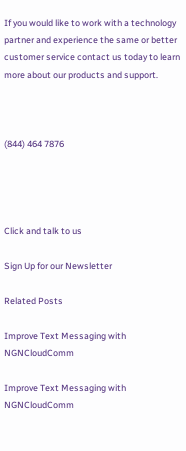If you would like to work with a technology partner and experience the same or better customer service contact us today to learn more about our products and support.



(844) 464 7876




Click and talk to us

Sign Up for our Newsletter

Related Posts

Improve Text Messaging with NGNCloudComm

Improve Text Messaging with NGNCloudComm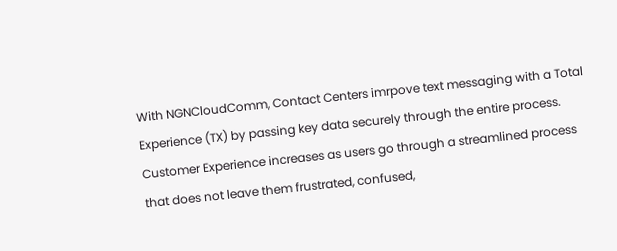With NGNCloudComm, Contact Centers imrpove text messaging with a Total Experience (TX) by passing key data securely through the entire process. Customer Experience increases as users go through a streamlined process that does not leave them frustrated, confused,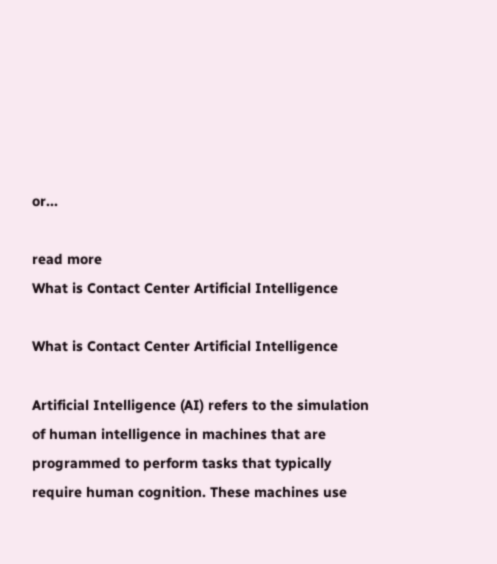or...

read more
What is Contact Center Artificial Intelligence

What is Contact Center Artificial Intelligence

Artificial Intelligence (AI) refers to the simulation of human intelligence in machines that are programmed to perform tasks that typically require human cognition. These machines use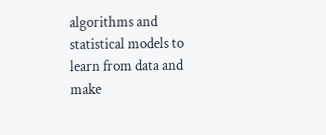algorithms and statistical models to learn from data and make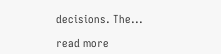decisions. The...

read more